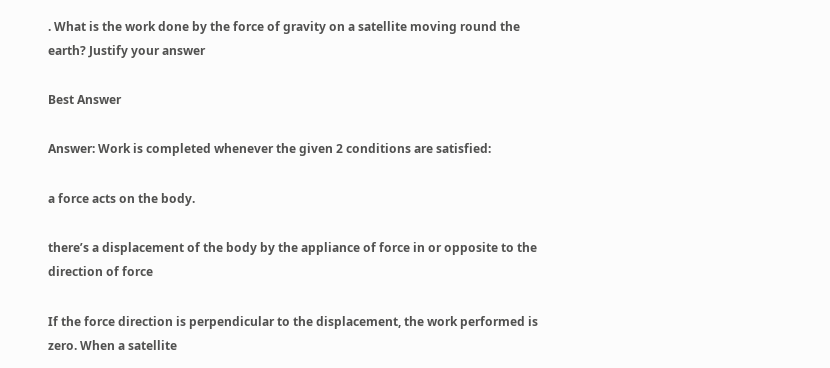. What is the work done by the force of gravity on a satellite moving round the earth? Justify your answer

Best Answer

Answer: Work is completed whenever the given 2 conditions are satisfied:

a force acts on the body.

there’s a displacement of the body by the appliance of force in or opposite to the direction of force

If the force direction is perpendicular to the displacement, the work performed is zero. When a satellite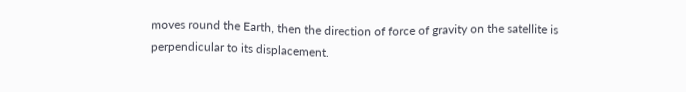moves round the Earth, then the direction of force of gravity on the satellite is perpendicular to its displacement.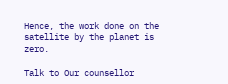Hence, the work done on the satellite by the planet is zero.

Talk to Our counsellor